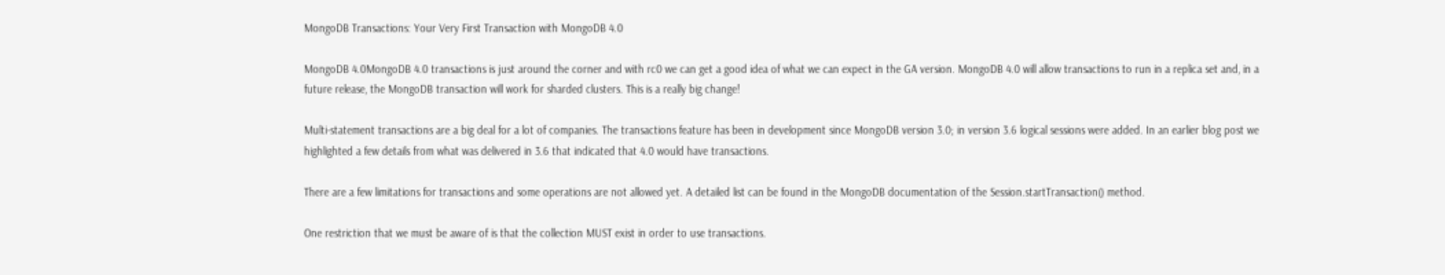MongoDB Transactions: Your Very First Transaction with MongoDB 4.0

MongoDB 4.0MongoDB 4.0 transactions is just around the corner and with rc0 we can get a good idea of what we can expect in the GA version. MongoDB 4.0 will allow transactions to run in a replica set and, in a future release, the MongoDB transaction will work for sharded clusters. This is a really big change!

Multi-statement transactions are a big deal for a lot of companies. The transactions feature has been in development since MongoDB version 3.0; in version 3.6 logical sessions were added. In an earlier blog post we highlighted a few details from what was delivered in 3.6 that indicated that 4.0 would have transactions.

There are a few limitations for transactions and some operations are not allowed yet. A detailed list can be found in the MongoDB documentation of the Session.startTransaction() method.

One restriction that we must be aware of is that the collection MUST exist in order to use transactions.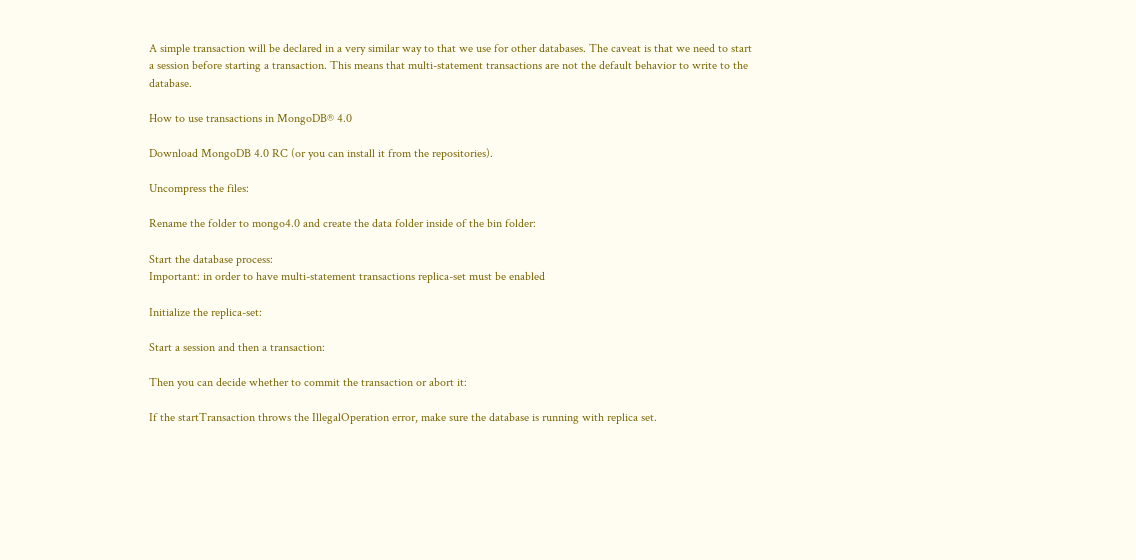A simple transaction will be declared in a very similar way to that we use for other databases. The caveat is that we need to start a session before starting a transaction. This means that multi-statement transactions are not the default behavior to write to the database.

How to use transactions in MongoDB® 4.0

Download MongoDB 4.0 RC (or you can install it from the repositories).

Uncompress the files:

Rename the folder to mongo4.0 and create the data folder inside of the bin folder:

Start the database process:
Important: in order to have multi-statement transactions replica-set must be enabled

Initialize the replica-set:

Start a session and then a transaction:

Then you can decide whether to commit the transaction or abort it:

If the startTransaction throws the IllegalOperation error, make sure the database is running with replica set.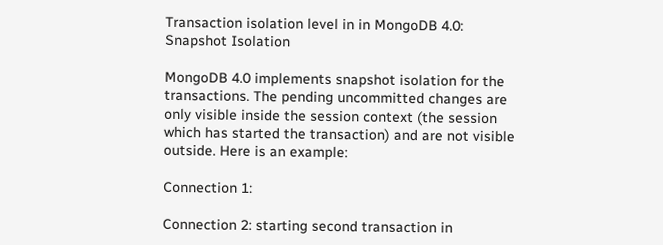Transaction isolation level in in MongoDB 4.0: Snapshot Isolation

MongoDB 4.0 implements snapshot isolation for the transactions. The pending uncommitted changes are only visible inside the session context (the session which has started the transaction) and are not visible outside. Here is an example:

Connection 1:

Connection 2: starting second transaction in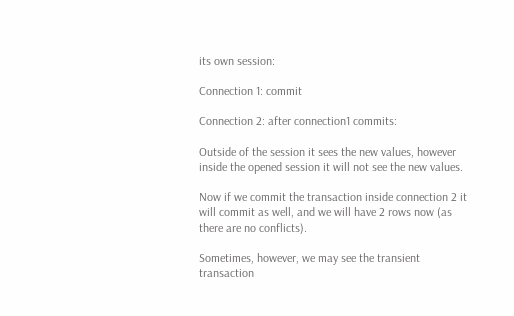its own session:

Connection 1: commit

Connection 2: after connection1 commits:

Outside of the session it sees the new values, however inside the opened session it will not see the new values.

Now if we commit the transaction inside connection 2 it will commit as well, and we will have 2 rows now (as there are no conflicts).

Sometimes, however, we may see the transient transaction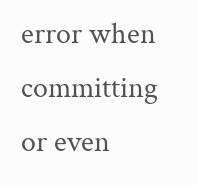error when committing or even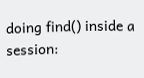doing find() inside a session: